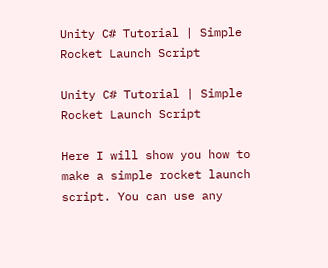Unity C# Tutorial | Simple Rocket Launch Script

Unity C# Tutorial | Simple Rocket Launch Script

Here I will show you how to make a simple rocket launch script. You can use any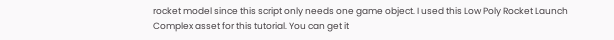rocket model since this script only needs one game object. I used this Low Poly Rocket Launch Complex asset for this tutorial. You can get it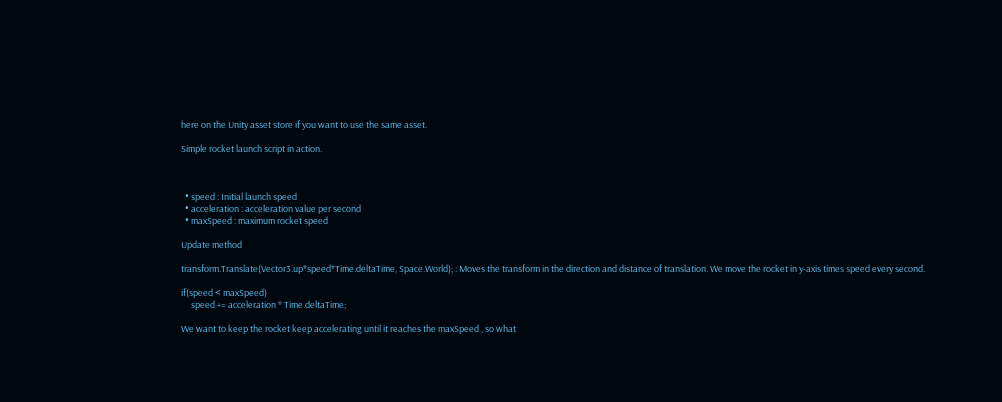here on the Unity asset store if you want to use the same asset.

Simple rocket launch script in action.



  • speed : Initial launch speed
  • acceleration : acceleration value per second
  • maxSpeed : maximum rocket speed

Update method

transform.Translate(Vector3.up*speed*Time.deltaTime, Space.World); : Moves the transform in the direction and distance of translation. We move the rocket in y-axis times speed every second.

if(speed < maxSpeed)
     speed += acceleration * Time.deltaTime;

We want to keep the rocket keep accelerating until it reaches the maxSpeed , so what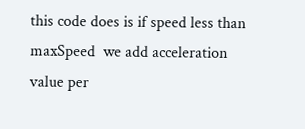this code does is if speed less than maxSpeed  we add acceleration value per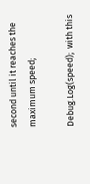second until it reaches the maximum speed;

Debug.Log(speed);  with this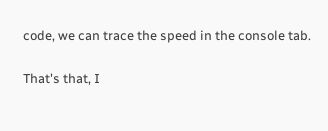code, we can trace the speed in the console tab.

That's that, I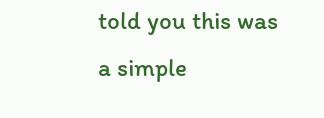told you this was a simple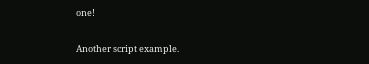one!

Another script example.